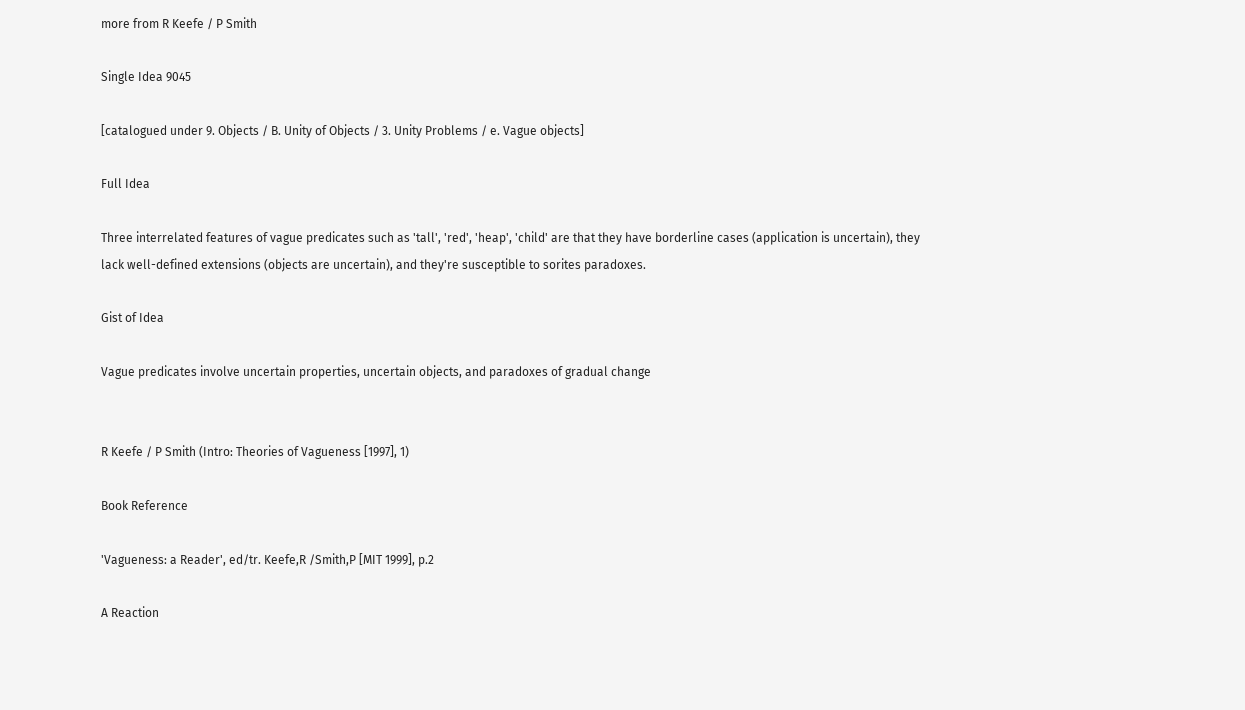more from R Keefe / P Smith

Single Idea 9045

[catalogued under 9. Objects / B. Unity of Objects / 3. Unity Problems / e. Vague objects]

Full Idea

Three interrelated features of vague predicates such as 'tall', 'red', 'heap', 'child' are that they have borderline cases (application is uncertain), they lack well-defined extensions (objects are uncertain), and they're susceptible to sorites paradoxes.

Gist of Idea

Vague predicates involve uncertain properties, uncertain objects, and paradoxes of gradual change


R Keefe / P Smith (Intro: Theories of Vagueness [1997], 1)

Book Reference

'Vagueness: a Reader', ed/tr. Keefe,R /Smith,P [MIT 1999], p.2

A Reaction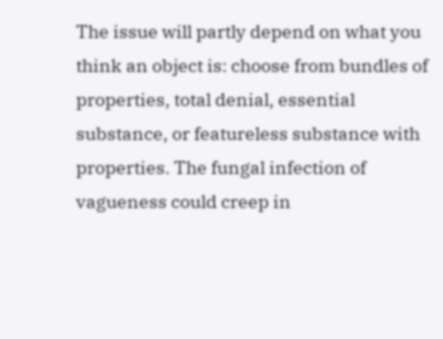The issue will partly depend on what you think an object is: choose from bundles of properties, total denial, essential substance, or featureless substance with properties. The fungal infection of vagueness could creep in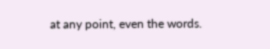at any point, even the words.